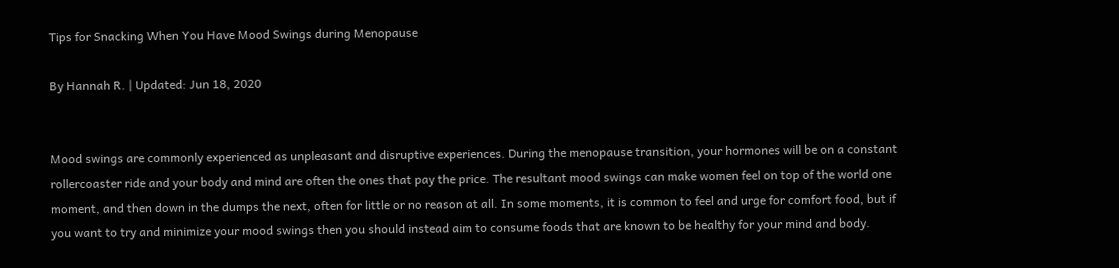Tips for Snacking When You Have Mood Swings during Menopause

By Hannah R. | Updated: Jun 18, 2020


Mood swings are commonly experienced as unpleasant and disruptive experiences. During the menopause transition, your hormones will be on a constant rollercoaster ride and your body and mind are often the ones that pay the price. The resultant mood swings can make women feel on top of the world one moment, and then down in the dumps the next, often for little or no reason at all. In some moments, it is common to feel and urge for comfort food, but if you want to try and minimize your mood swings then you should instead aim to consume foods that are known to be healthy for your mind and body.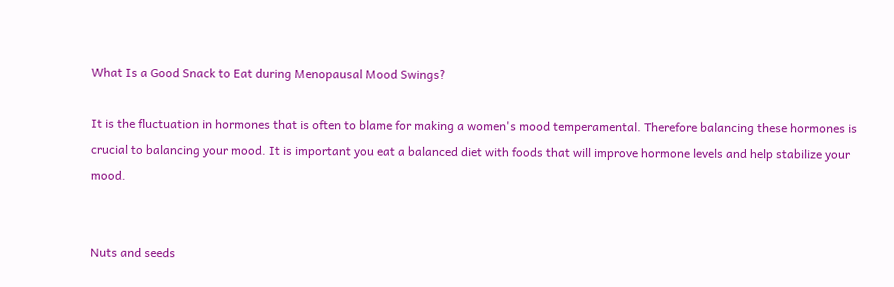What Is a Good Snack to Eat during Menopausal Mood Swings?

It is the fluctuation in hormones that is often to blame for making a women's mood temperamental. Therefore balancing these hormones is crucial to balancing your mood. It is important you eat a balanced diet with foods that will improve hormone levels and help stabilize your mood.


Nuts and seeds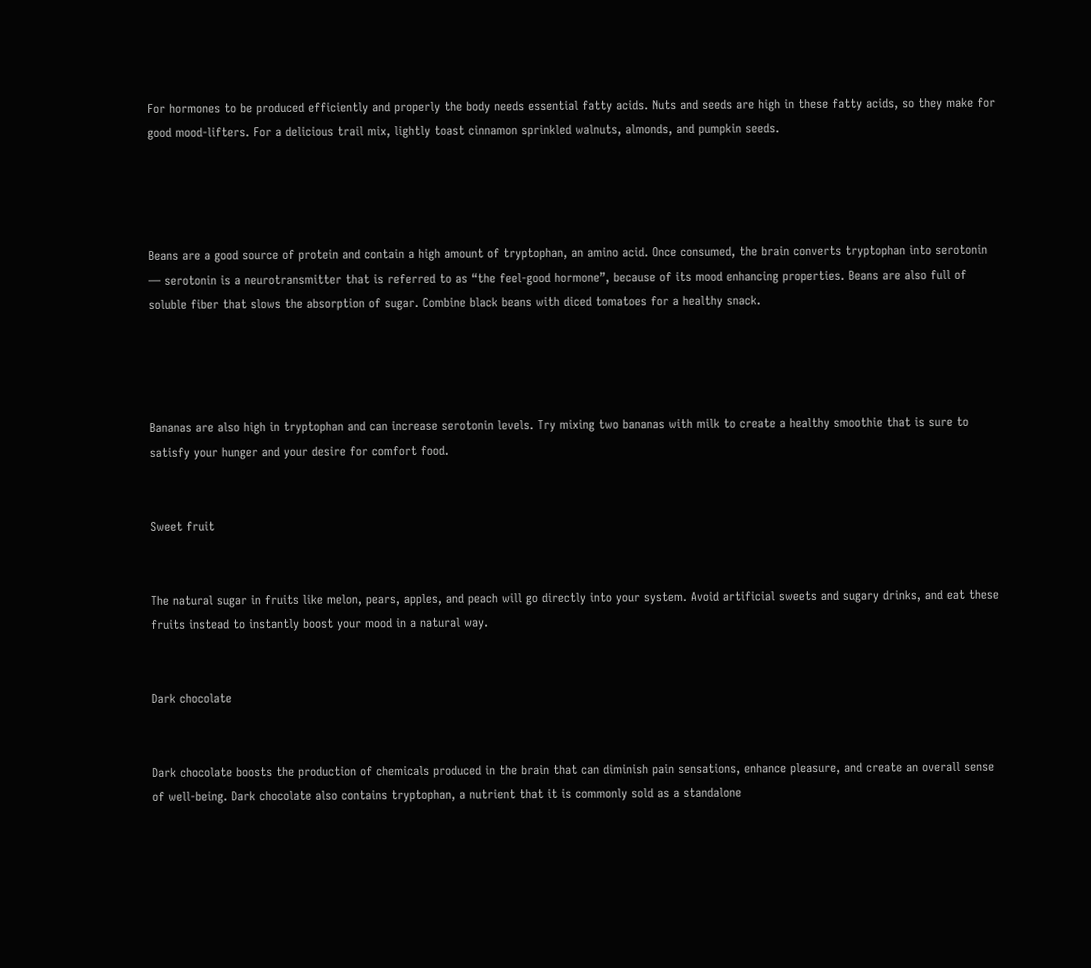For hormones to be produced efficiently and properly the body needs essential fatty acids. Nuts and seeds are high in these fatty acids, so they make for good mood-lifters. For a delicious trail mix, lightly toast cinnamon sprinkled walnuts, almonds, and pumpkin seeds.




Beans are a good source of protein and contain a high amount of tryptophan, an amino acid. Once consumed, the brain converts tryptophan into serotonin — serotonin is a neurotransmitter that is referred to as “the feel-good hormone”, because of its mood enhancing properties. Beans are also full of soluble fiber that slows the absorption of sugar. Combine black beans with diced tomatoes for a healthy snack.




Bananas are also high in tryptophan and can increase serotonin levels. Try mixing two bananas with milk to create a healthy smoothie that is sure to satisfy your hunger and your desire for comfort food.


Sweet fruit


The natural sugar in fruits like melon, pears, apples, and peach will go directly into your system. Avoid artificial sweets and sugary drinks, and eat these fruits instead to instantly boost your mood in a natural way.


Dark chocolate


Dark chocolate boosts the production of chemicals produced in the brain that can diminish pain sensations, enhance pleasure, and create an overall sense of well-being. Dark chocolate also contains tryptophan, a nutrient that it is commonly sold as a standalone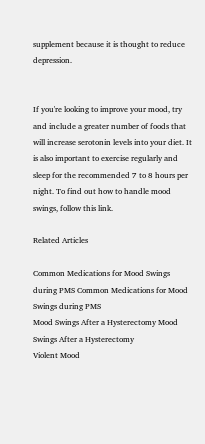supplement because it is thought to reduce depression.


If you're looking to improve your mood, try and include a greater number of foods that will increase serotonin levels into your diet. It is also important to exercise regularly and sleep for the recommended 7 to 8 hours per night. To find out how to handle mood swings, follow this link.

Related Articles

Common Medications for Mood Swings during PMS Common Medications for Mood Swings during PMS
Mood Swings After a Hysterectomy Mood Swings After a Hysterectomy
Violent Mood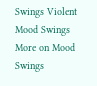Swings Violent Mood Swings
More on Mood Swings